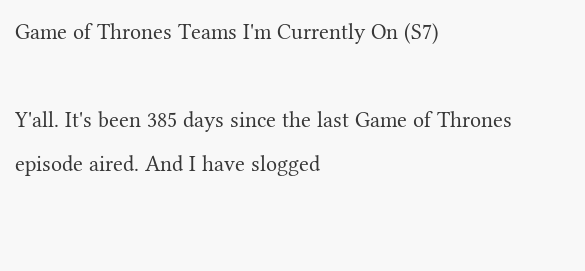Game of Thrones Teams I'm Currently On (S7)

Y'all. It's been 385 days since the last Game of Thrones episode aired. And I have slogged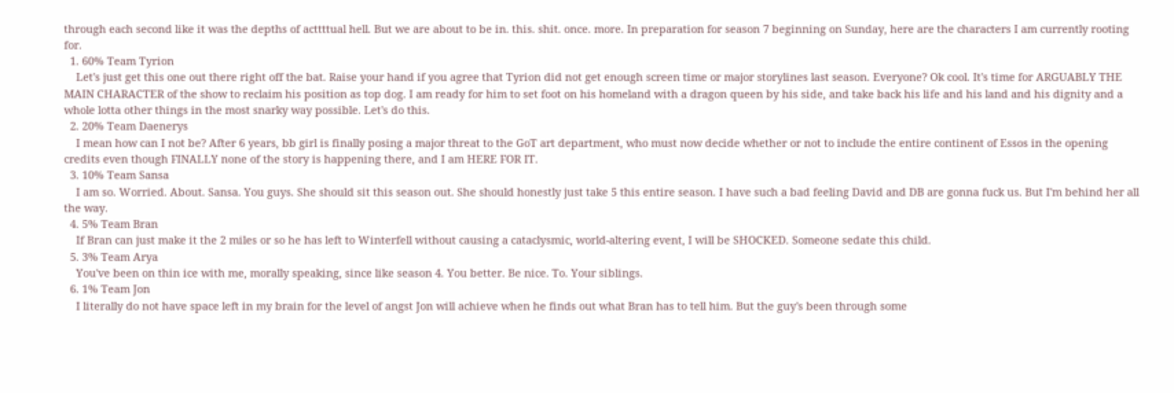through each second like it was the depths of acttttual hell. But we are about to be in. this. shit. once. more. In preparation for season 7 beginning on Sunday, here are the characters I am currently rooting for.
  1. 60% Team Tyrion
    Let's just get this one out there right off the bat. Raise your hand if you agree that Tyrion did not get enough screen time or major storylines last season. Everyone? Ok cool. It's time for ARGUABLY THE MAIN CHARACTER of the show to reclaim his position as top dog. I am ready for him to set foot on his homeland with a dragon queen by his side, and take back his life and his land and his dignity and a whole lotta other things in the most snarky way possible. Let's do this.
  2. 20% Team Daenerys
    I mean how can I not be? After 6 years, bb girl is finally posing a major threat to the GoT art department, who must now decide whether or not to include the entire continent of Essos in the opening credits even though FINALLY none of the story is happening there, and I am HERE FOR IT.
  3. 10% Team Sansa
    I am so. Worried. About. Sansa. You guys. She should sit this season out. She should honestly just take 5 this entire season. I have such a bad feeling David and DB are gonna fuck us. But I'm behind her all the way.
  4. 5% Team Bran
    If Bran can just make it the 2 miles or so he has left to Winterfell without causing a cataclysmic, world-altering event, I will be SHOCKED. Someone sedate this child.
  5. 3% Team Arya
    You've been on thin ice with me, morally speaking, since like season 4. You better. Be nice. To. Your siblings.
  6. 1% Team Jon
    I literally do not have space left in my brain for the level of angst Jon will achieve when he finds out what Bran has to tell him. But the guy's been through some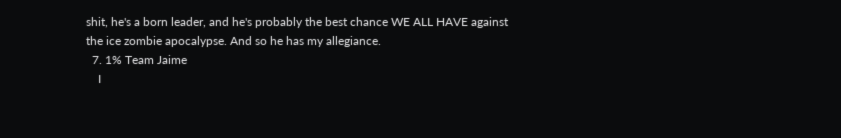shit, he's a born leader, and he's probably the best chance WE ALL HAVE against the ice zombie apocalypse. And so he has my allegiance.
  7. 1% Team Jaime
    I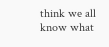think we all know what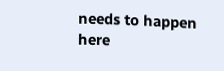needs to happen here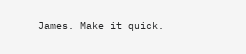James. Make it quick.